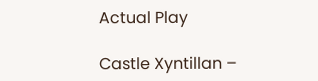Actual Play

Castle Xyntillan –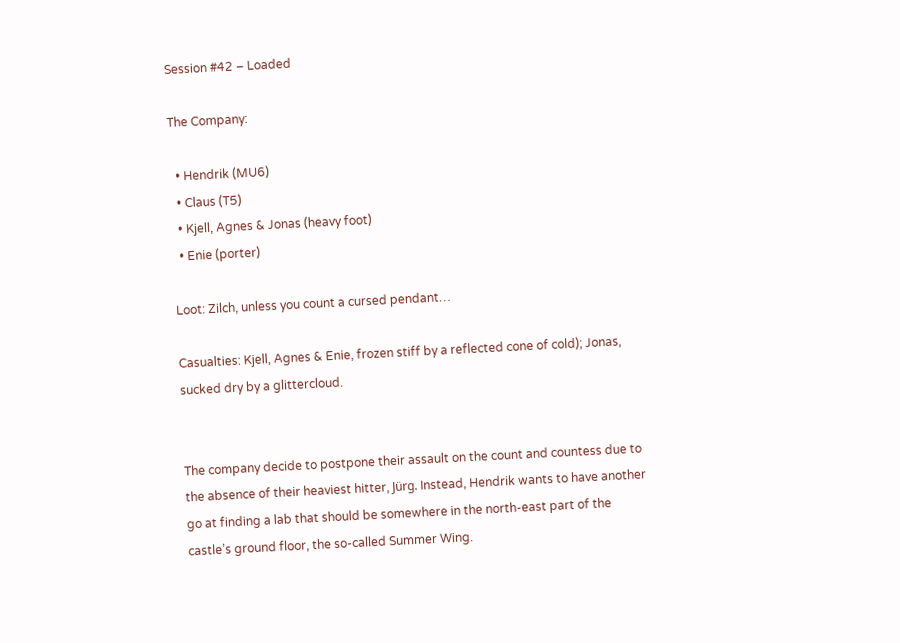Session #42 – Loaded

The Company:

  • Hendrik (MU6)
  • Claus (T5)
  • Kjell, Agnes & Jonas (heavy foot)
  • Enie (porter)

Loot: Zilch, unless you count a cursed pendant…

Casualties: Kjell, Agnes & Enie, frozen stiff by a reflected cone of cold); Jonas, sucked dry by a glittercloud.


The company decide to postpone their assault on the count and countess due to the absence of their heaviest hitter, Jürg. Instead, Hendrik wants to have another go at finding a lab that should be somewhere in the north-east part of the castle’s ground floor, the so-called Summer Wing.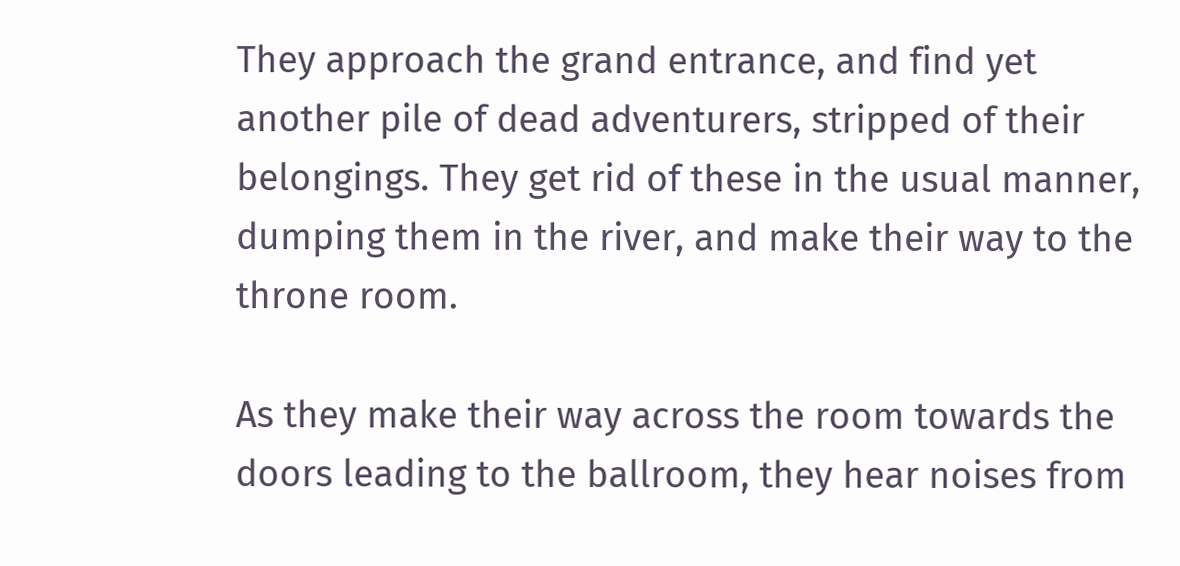They approach the grand entrance, and find yet another pile of dead adventurers, stripped of their belongings. They get rid of these in the usual manner, dumping them in the river, and make their way to the throne room.

As they make their way across the room towards the doors leading to the ballroom, they hear noises from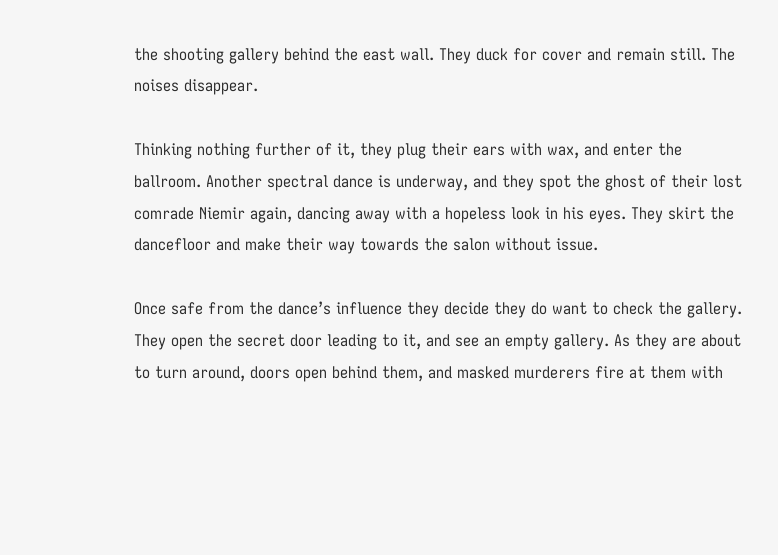the shooting gallery behind the east wall. They duck for cover and remain still. The noises disappear.

Thinking nothing further of it, they plug their ears with wax, and enter the ballroom. Another spectral dance is underway, and they spot the ghost of their lost comrade Niemir again, dancing away with a hopeless look in his eyes. They skirt the dancefloor and make their way towards the salon without issue.

Once safe from the dance’s influence they decide they do want to check the gallery. They open the secret door leading to it, and see an empty gallery. As they are about to turn around, doors open behind them, and masked murderers fire at them with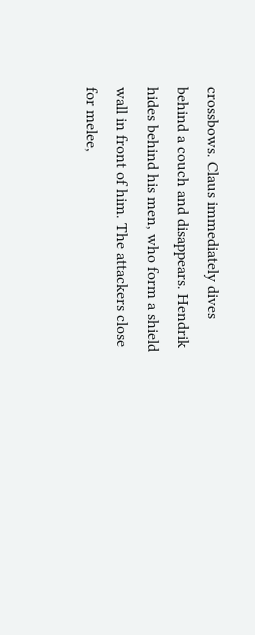crossbows. Claus immediately dives behind a couch and disappears. Hendrik hides behind his men, who form a shield wall in front of him. The attackers close for melee,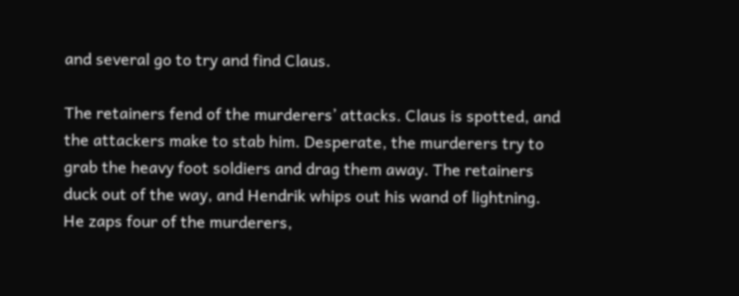and several go to try and find Claus.

The retainers fend of the murderers’ attacks. Claus is spotted, and the attackers make to stab him. Desperate, the murderers try to grab the heavy foot soldiers and drag them away. The retainers duck out of the way, and Hendrik whips out his wand of lightning. He zaps four of the murderers,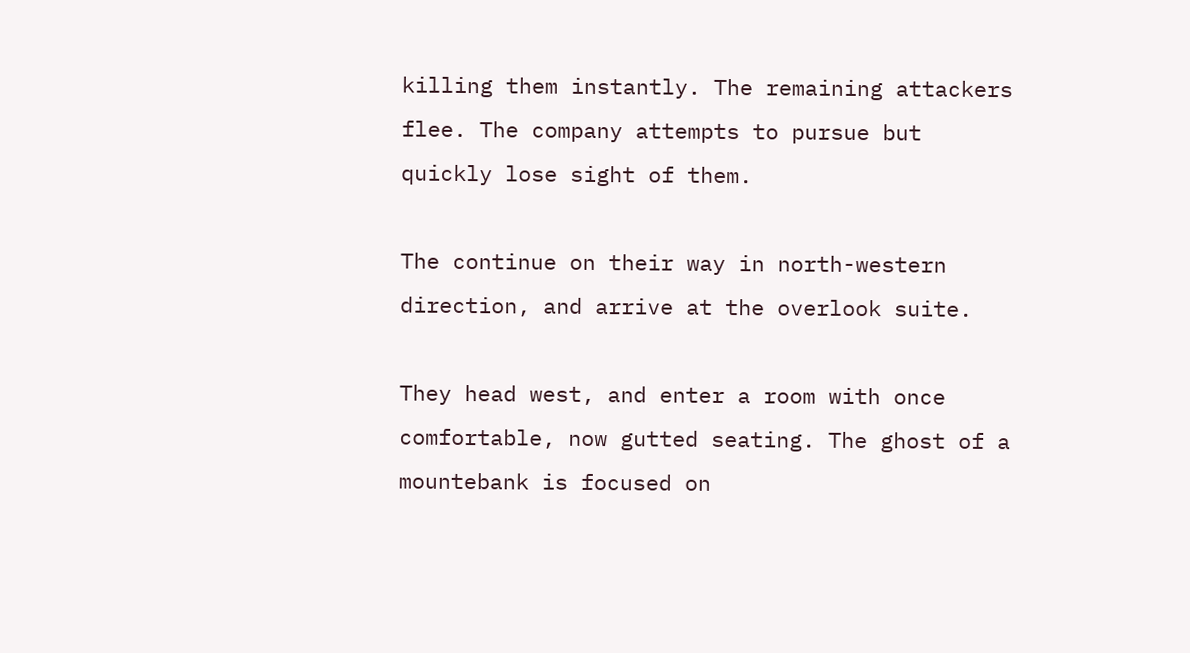killing them instantly. The remaining attackers flee. The company attempts to pursue but quickly lose sight of them.

The continue on their way in north-western direction, and arrive at the overlook suite.

They head west, and enter a room with once comfortable, now gutted seating. The ghost of a mountebank is focused on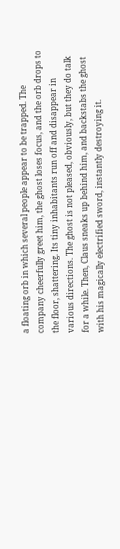a floating orb in which several people appear to be trapped. The company cheerfully greet him, the ghost loses focus, and the orb drops to the floor, shattering. Its tiny inhabitants run off and disappear in various directions. The ghost is not pleased, obviously, but they do talk for a while. Then, Claus sneaks up behind him, and backstabs the ghost with his magically electrified sword, instantly destroying it.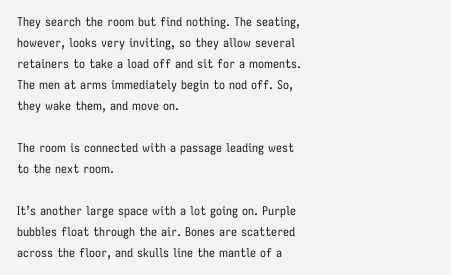They search the room but find nothing. The seating, however, looks very inviting, so they allow several retainers to take a load off and sit for a moments. The men at arms immediately begin to nod off. So, they wake them, and move on.

The room is connected with a passage leading west to the next room.

It’s another large space with a lot going on. Purple bubbles float through the air. Bones are scattered across the floor, and skulls line the mantle of a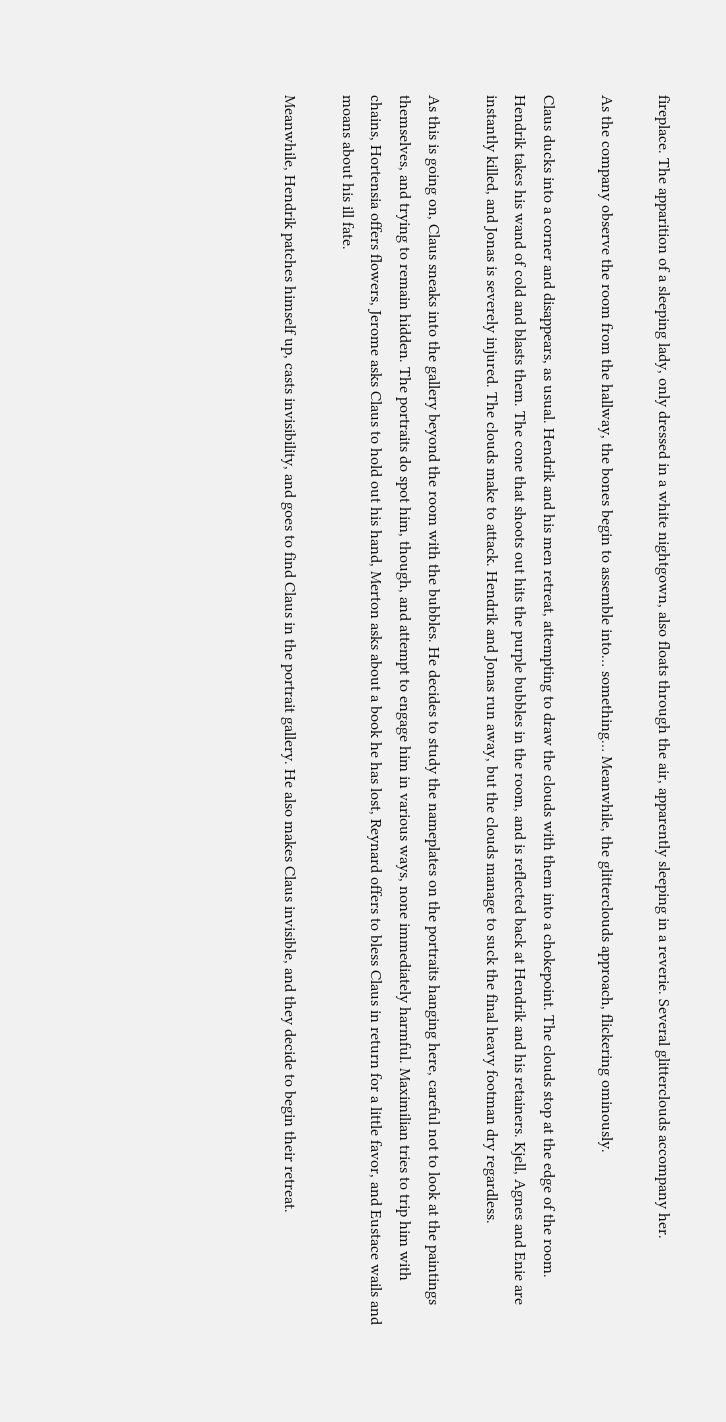fireplace. The apparition of a sleeping lady, only dressed in a white nightgown, also floats through the air, apparently sleeping in a reverie. Several glitterclouds accompany her.

As the company observe the room from the hallway, the bones begin to assemble into… something… Meanwhile, the glitterclouds approach, flickering ominously.

Claus ducks into a corner and disappears, as usual. Hendrik and his men retreat, attempting to draw the clouds with them into a chokepoint. The clouds stop at the edge of the room. Hendrik takes his wand of cold and blasts them. The cone that shoots out hits the purple bubbles in the room, and is reflected back at Hendrik and his retainers. Kjell, Agnes and Enie are instantly killed, and Jonas is severely injured. The clouds make to attack. Hendrik and Jonas run away, but the clouds manage to suck the final heavy footman dry regardless.

As this is going on, Claus sneaks into the gallery beyond the room with the bubbles. He decides to study the nameplates on the portraits hanging here, careful not to look at the paintings themselves, and trying to remain hidden. The portraits do spot him, though, and attempt to engage him in various ways, none immediately harmful. Maximilian tries to trip him with chains, Hortensia offers flowers, Jerome asks Claus to hold out his hand, Merton asks about a book he has lost, Reynard offers to bless Claus in return for a little favor, and Eustace wails and moans about his ill fate.

Meanwhile, Hendrik patches himself up, casts invisibility, and goes to find Claus in the portrait gallery. He also makes Claus invisible, and they decide to begin their retreat.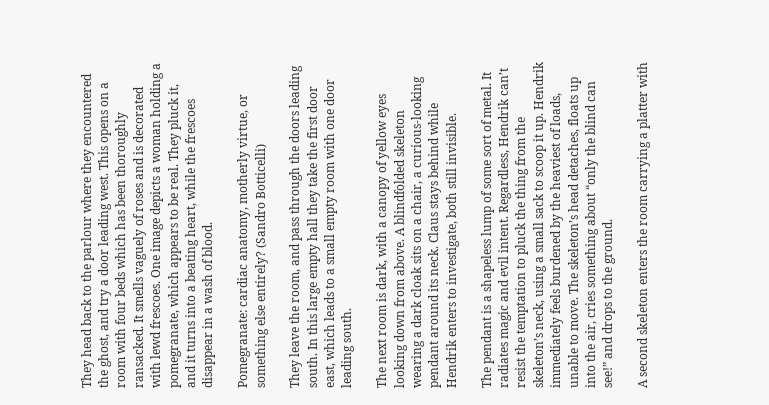They head back to the parlour where they encountered the ghost, and try a door leading west. This opens on a room with four beds which has been thoroughly ransacked. It smells vaguely of roses and is decorated with lewd frescoes. One image depicts a woman holding a pomegranate, which appears to be real. They pluck it, and it turns into a beating heart, while the frescoes disappear in a wash of blood.

Pomegranate: cardiac anatomy, motherly virtue, or something else entirely? (Sandro Botticelli)

They leave the room, and pass through the doors leading south. In this large empty hall they take the first door east, which leads to a small empty room with one door leading south.

The next room is dark, with a canopy of yellow eyes looking down from above. A blindfolded skeleton wearing a dark cloak sits on a chair, a curious-looking pendant around its neck. Claus stays behind while Hendrik enters to investigate, both still invisible.

The pendant is a shapeless lump of some sort of metal. It radiates magic and evil intent. Regardless, Hendrik can’t resist the temptation to pluck the thing from the skeleton’s neck, using a small sack to scoop it up. Hendrik immediately feels burdened by the heaviest of loads, unable to move. The skeleton’s head detaches, floats up into the air, cries something about “only the blind can see!” and drops to the ground.

A second skeleton enters the room carrying a platter with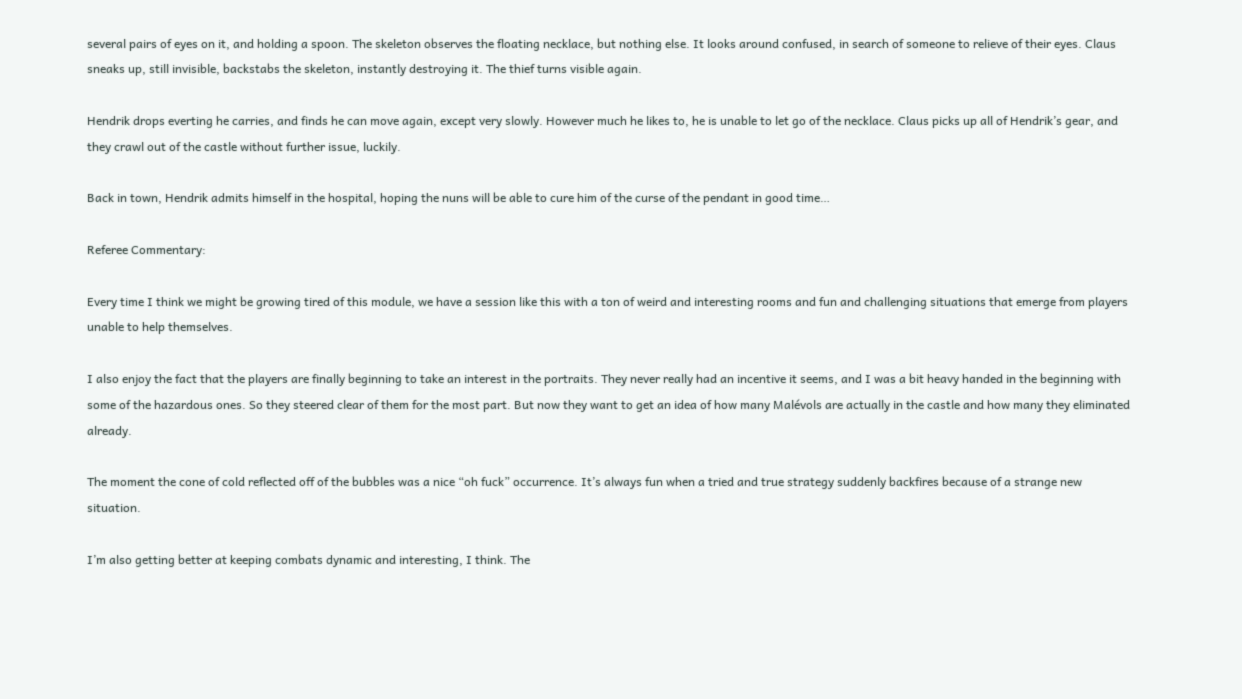several pairs of eyes on it, and holding a spoon. The skeleton observes the floating necklace, but nothing else. It looks around confused, in search of someone to relieve of their eyes. Claus sneaks up, still invisible, backstabs the skeleton, instantly destroying it. The thief turns visible again.

Hendrik drops everting he carries, and finds he can move again, except very slowly. However much he likes to, he is unable to let go of the necklace. Claus picks up all of Hendrik’s gear, and they crawl out of the castle without further issue, luckily.

Back in town, Hendrik admits himself in the hospital, hoping the nuns will be able to cure him of the curse of the pendant in good time…

Referee Commentary:

Every time I think we might be growing tired of this module, we have a session like this with a ton of weird and interesting rooms and fun and challenging situations that emerge from players unable to help themselves.

I also enjoy the fact that the players are finally beginning to take an interest in the portraits. They never really had an incentive it seems, and I was a bit heavy handed in the beginning with some of the hazardous ones. So they steered clear of them for the most part. But now they want to get an idea of how many Malévols are actually in the castle and how many they eliminated already.

The moment the cone of cold reflected off of the bubbles was a nice “oh fuck” occurrence. It’s always fun when a tried and true strategy suddenly backfires because of a strange new situation.

I’m also getting better at keeping combats dynamic and interesting, I think. The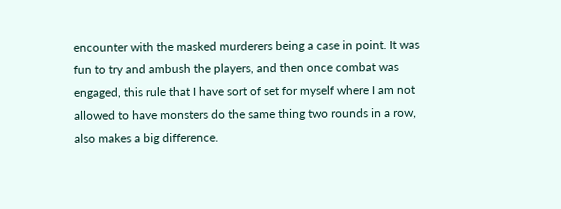encounter with the masked murderers being a case in point. It was fun to try and ambush the players, and then once combat was engaged, this rule that I have sort of set for myself where I am not allowed to have monsters do the same thing two rounds in a row, also makes a big difference.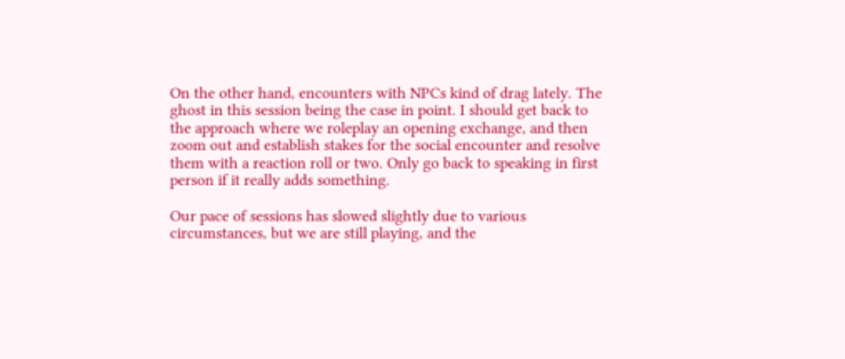On the other hand, encounters with NPCs kind of drag lately. The ghost in this session being the case in point. I should get back to the approach where we roleplay an opening exchange, and then zoom out and establish stakes for the social encounter and resolve them with a reaction roll or two. Only go back to speaking in first person if it really adds something.

Our pace of sessions has slowed slightly due to various circumstances, but we are still playing, and the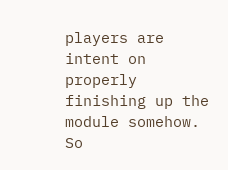players are intent on properly finishing up the module somehow. So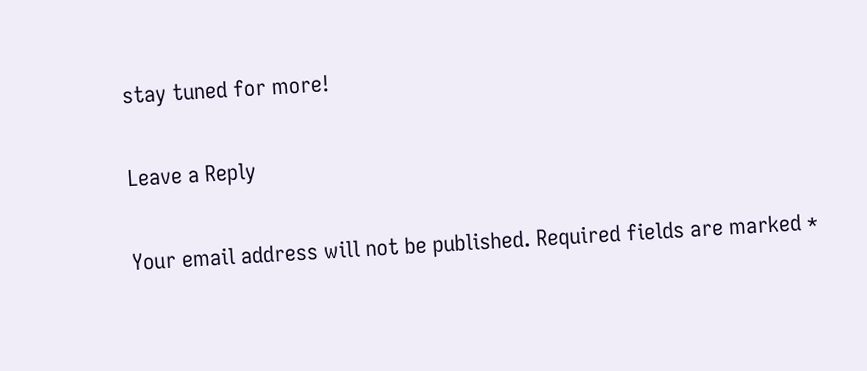stay tuned for more!

Leave a Reply

Your email address will not be published. Required fields are marked *